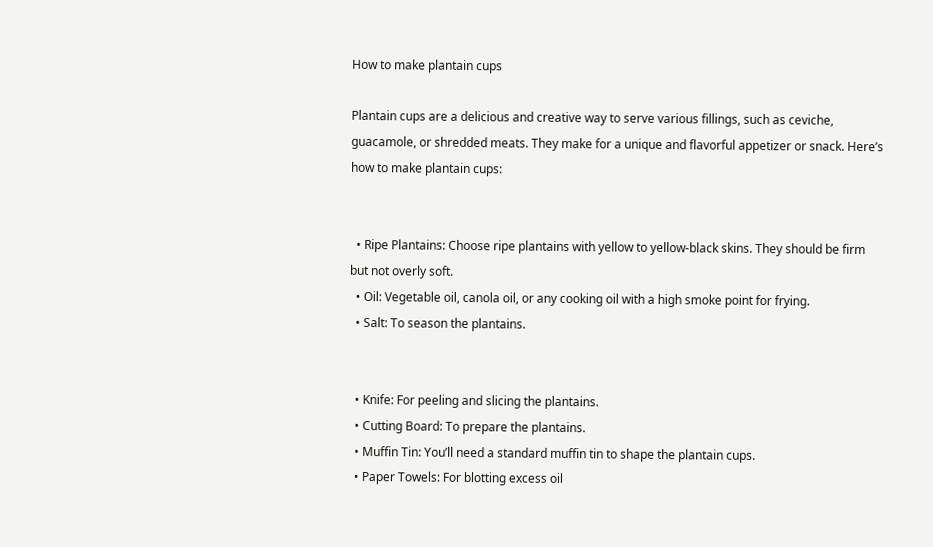How to make plantain cups

Plantain cups are a delicious and creative way to serve various fillings, such as ceviche, guacamole, or shredded meats. They make for a unique and flavorful appetizer or snack. Here’s how to make plantain cups:


  • Ripe Plantains: Choose ripe plantains with yellow to yellow-black skins. They should be firm but not overly soft.
  • Oil: Vegetable oil, canola oil, or any cooking oil with a high smoke point for frying.
  • Salt: To season the plantains.


  • Knife: For peeling and slicing the plantains.
  • Cutting Board: To prepare the plantains.
  • Muffin Tin: You’ll need a standard muffin tin to shape the plantain cups.
  • Paper Towels: For blotting excess oil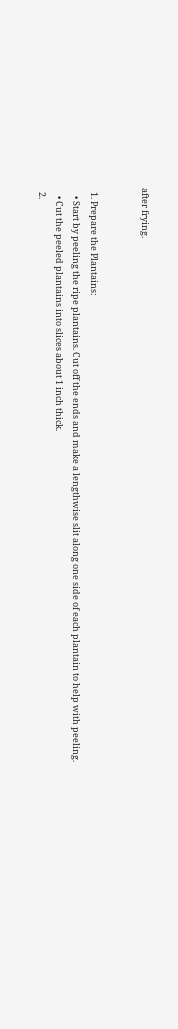after frying.


  1. Prepare the Plantains:
    • Start by peeling the ripe plantains. Cut off the ends and make a lengthwise slit along one side of each plantain to help with peeling.
    • Cut the peeled plantains into slices about 1 inch thick.
  2.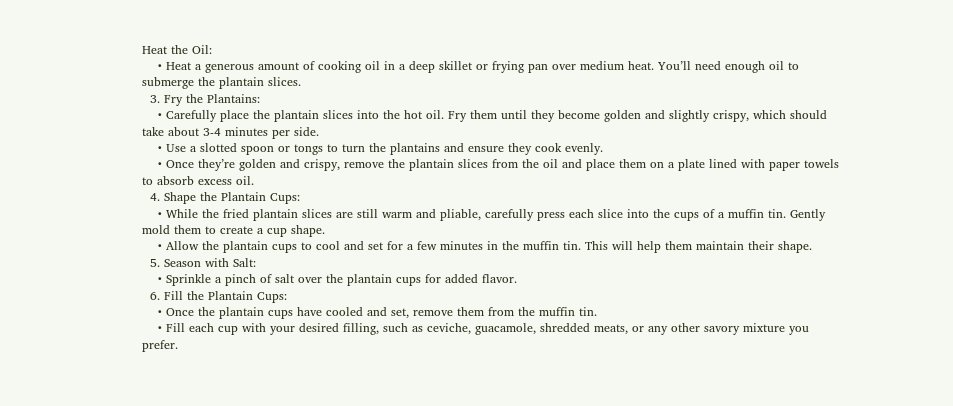Heat the Oil:
    • Heat a generous amount of cooking oil in a deep skillet or frying pan over medium heat. You’ll need enough oil to submerge the plantain slices.
  3. Fry the Plantains:
    • Carefully place the plantain slices into the hot oil. Fry them until they become golden and slightly crispy, which should take about 3-4 minutes per side.
    • Use a slotted spoon or tongs to turn the plantains and ensure they cook evenly.
    • Once they’re golden and crispy, remove the plantain slices from the oil and place them on a plate lined with paper towels to absorb excess oil.
  4. Shape the Plantain Cups:
    • While the fried plantain slices are still warm and pliable, carefully press each slice into the cups of a muffin tin. Gently mold them to create a cup shape.
    • Allow the plantain cups to cool and set for a few minutes in the muffin tin. This will help them maintain their shape.
  5. Season with Salt:
    • Sprinkle a pinch of salt over the plantain cups for added flavor.
  6. Fill the Plantain Cups:
    • Once the plantain cups have cooled and set, remove them from the muffin tin.
    • Fill each cup with your desired filling, such as ceviche, guacamole, shredded meats, or any other savory mixture you prefer.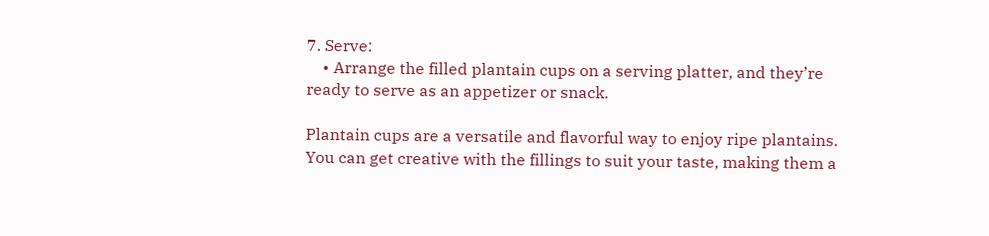7. Serve:
    • Arrange the filled plantain cups on a serving platter, and they’re ready to serve as an appetizer or snack.

Plantain cups are a versatile and flavorful way to enjoy ripe plantains. You can get creative with the fillings to suit your taste, making them a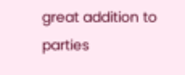great addition to parties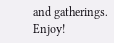and gatherings. Enjoy!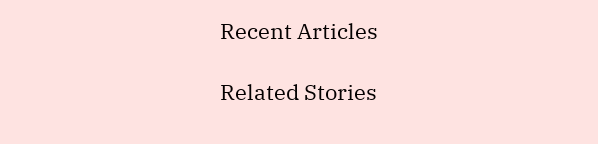Recent Articles

Related Stories